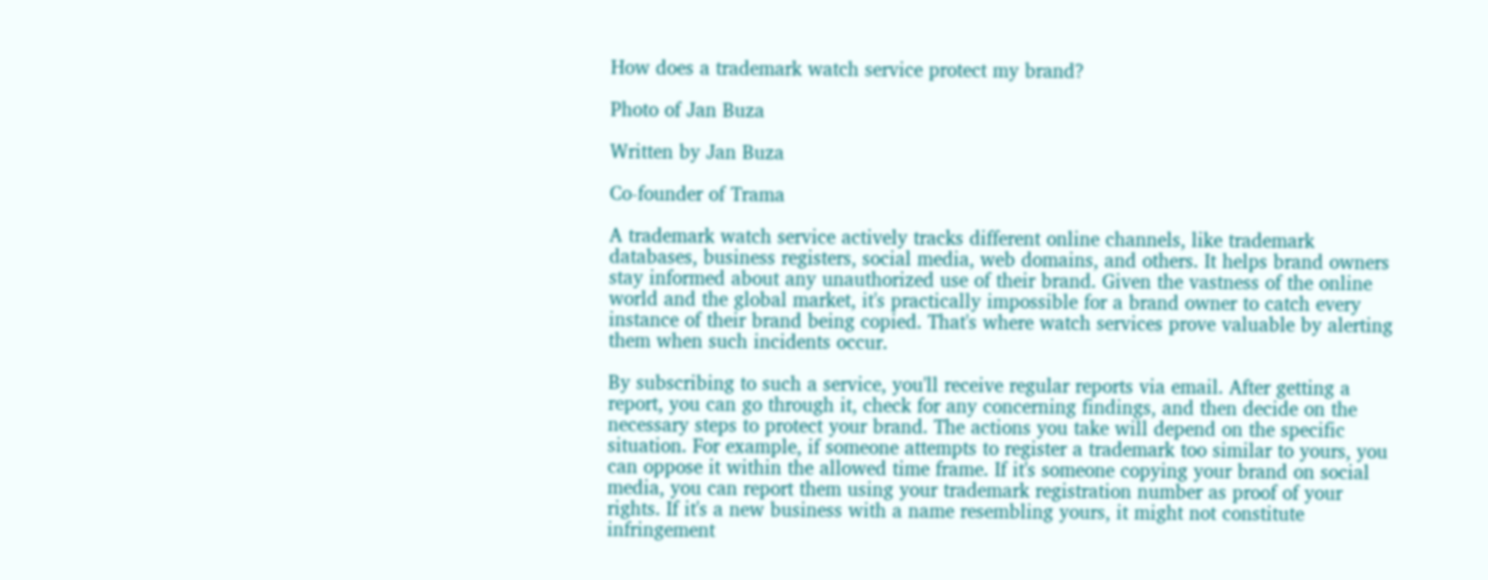How does a trademark watch service protect my brand?

Photo of Jan Buza

Written by Jan Buza

Co-founder of Trama

A trademark watch service actively tracks different online channels, like trademark databases, business registers, social media, web domains, and others. It helps brand owners stay informed about any unauthorized use of their brand. Given the vastness of the online world and the global market, it's practically impossible for a brand owner to catch every instance of their brand being copied. That's where watch services prove valuable by alerting them when such incidents occur.

By subscribing to such a service, you'll receive regular reports via email. After getting a report, you can go through it, check for any concerning findings, and then decide on the necessary steps to protect your brand. The actions you take will depend on the specific situation. For example, if someone attempts to register a trademark too similar to yours, you can oppose it within the allowed time frame. If it's someone copying your brand on social media, you can report them using your trademark registration number as proof of your rights. If it's a new business with a name resembling yours, it might not constitute infringement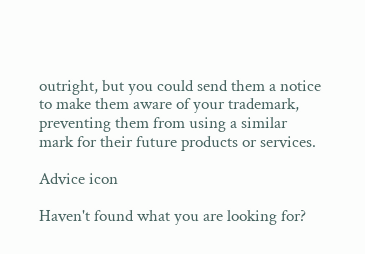outright, but you could send them a notice to make them aware of your trademark, preventing them from using a similar mark for their future products or services.

Advice icon

Haven't found what you are looking for?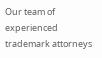Our team of experienced trademark attorneys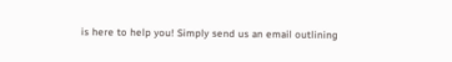is here to help you! Simply send us an email outlining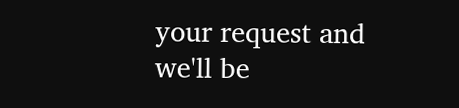your request and we'll be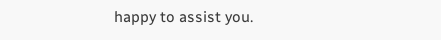happy to assist you.